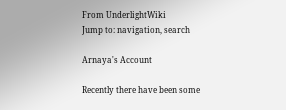From UnderlightWiki
Jump to: navigation, search

Arnaya's Account

Recently there have been some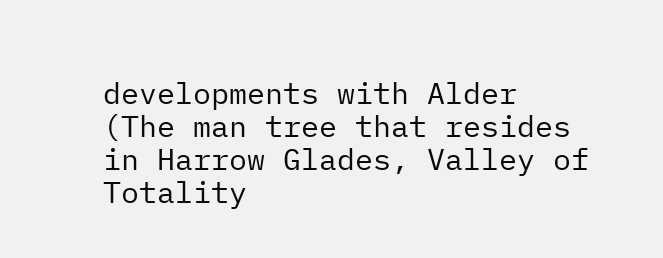developments with Alder (The man tree that resides in Harrow Glades, Valley of Totality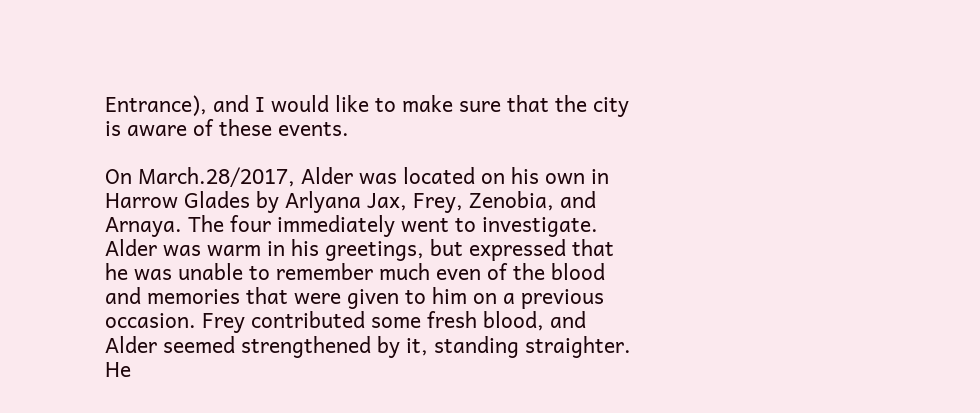Entrance), and I would like to make sure that the city is aware of these events.

On March.28/2017, Alder was located on his own in Harrow Glades by Arlyana Jax, Frey, Zenobia, and Arnaya. The four immediately went to investigate. Alder was warm in his greetings, but expressed that he was unable to remember much even of the blood and memories that were given to him on a previous occasion. Frey contributed some fresh blood, and Alder seemed strengthened by it, standing straighter. He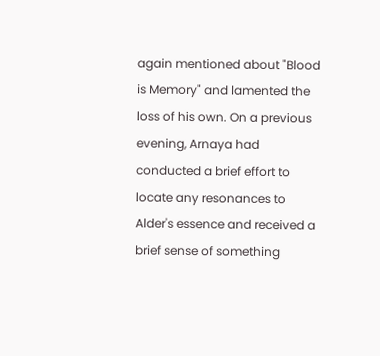again mentioned about "Blood is Memory" and lamented the loss of his own. On a previous evening, Arnaya had conducted a brief effort to locate any resonances to Alder's essence and received a brief sense of something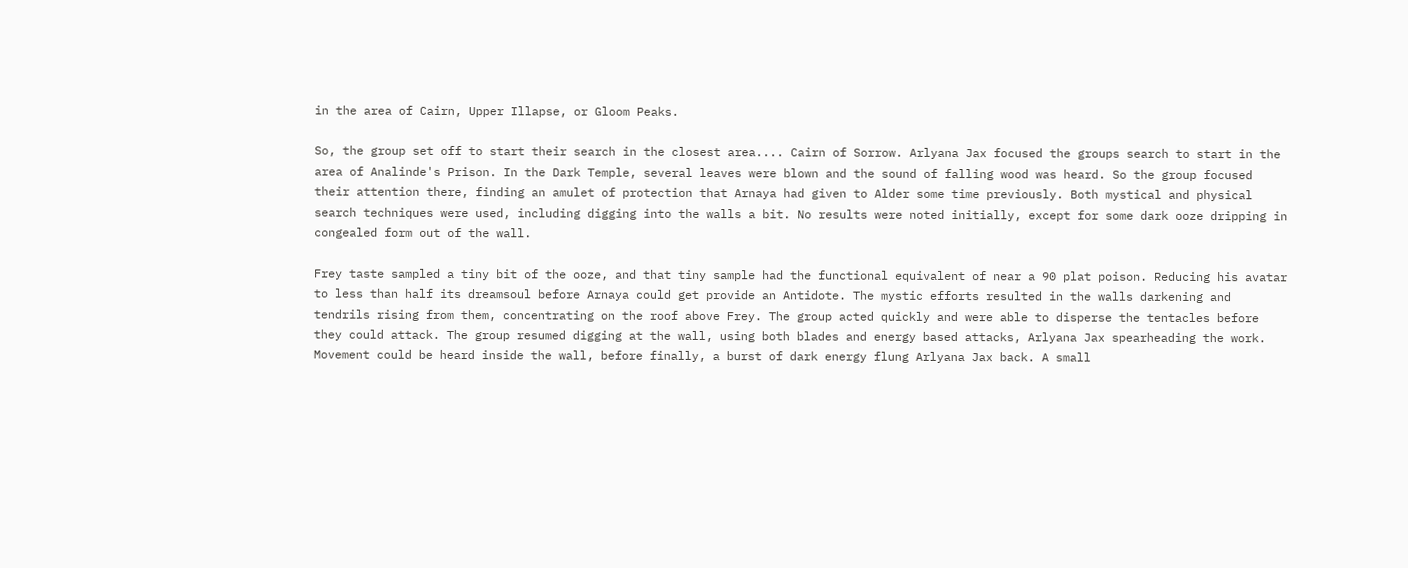in the area of Cairn, Upper Illapse, or Gloom Peaks.

So, the group set off to start their search in the closest area.... Cairn of Sorrow. Arlyana Jax focused the groups search to start in the area of Analinde's Prison. In the Dark Temple, several leaves were blown and the sound of falling wood was heard. So the group focused their attention there, finding an amulet of protection that Arnaya had given to Alder some time previously. Both mystical and physical search techniques were used, including digging into the walls a bit. No results were noted initially, except for some dark ooze dripping in congealed form out of the wall.

Frey taste sampled a tiny bit of the ooze, and that tiny sample had the functional equivalent of near a 90 plat poison. Reducing his avatar to less than half its dreamsoul before Arnaya could get provide an Antidote. The mystic efforts resulted in the walls darkening and tendrils rising from them, concentrating on the roof above Frey. The group acted quickly and were able to disperse the tentacles before they could attack. The group resumed digging at the wall, using both blades and energy based attacks, Arlyana Jax spearheading the work. Movement could be heard inside the wall, before finally, a burst of dark energy flung Arlyana Jax back. A small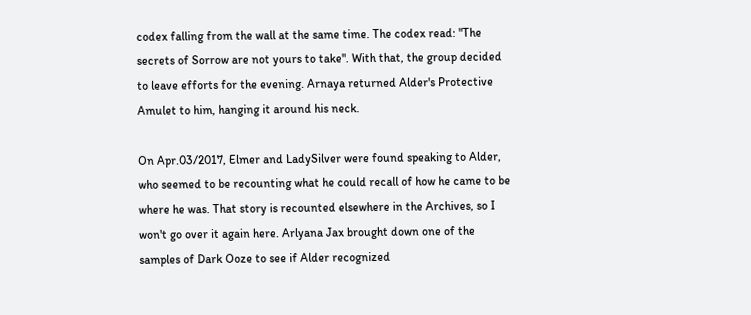codex falling from the wall at the same time. The codex read: "The secrets of Sorrow are not yours to take". With that, the group decided to leave efforts for the evening. Arnaya returned Alder's Protective Amulet to him, hanging it around his neck.

On Apr.03/2017, Elmer and LadySilver were found speaking to Alder, who seemed to be recounting what he could recall of how he came to be where he was. That story is recounted elsewhere in the Archives, so I won't go over it again here. Arlyana Jax brought down one of the samples of Dark Ooze to see if Alder recognized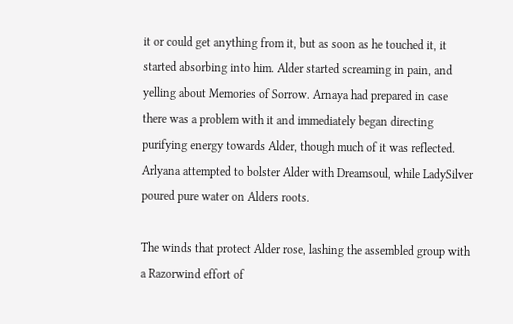it or could get anything from it, but as soon as he touched it, it started absorbing into him. Alder started screaming in pain, and yelling about Memories of Sorrow. Arnaya had prepared in case there was a problem with it and immediately began directing purifying energy towards Alder, though much of it was reflected. Arlyana attempted to bolster Alder with Dreamsoul, while LadySilver poured pure water on Alders roots.

The winds that protect Alder rose, lashing the assembled group with a Razorwind effort of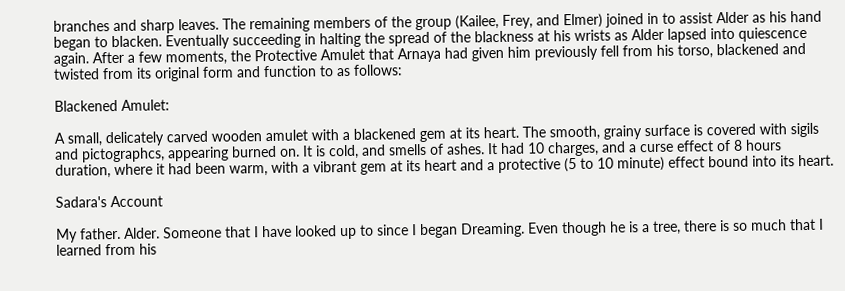branches and sharp leaves. The remaining members of the group (Kailee, Frey, and Elmer) joined in to assist Alder as his hand began to blacken. Eventually succeeding in halting the spread of the blackness at his wrists as Alder lapsed into quiescence again. After a few moments, the Protective Amulet that Arnaya had given him previously fell from his torso, blackened and twisted from its original form and function to as follows:

Blackened Amulet:

A small, delicately carved wooden amulet with a blackened gem at its heart. The smooth, grainy surface is covered with sigils and pictographcs, appearing burned on. It is cold, and smells of ashes. It had 10 charges, and a curse effect of 8 hours duration, where it had been warm, with a vibrant gem at its heart and a protective (5 to 10 minute) effect bound into its heart.

Sadara's Account

My father. Alder. Someone that I have looked up to since I began Dreaming. Even though he is a tree, there is so much that I learned from his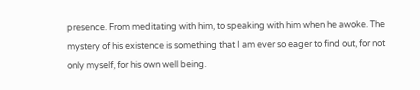presence. From meditating with him, to speaking with him when he awoke. The mystery of his existence is something that I am ever so eager to find out, for not only myself, for his own well being.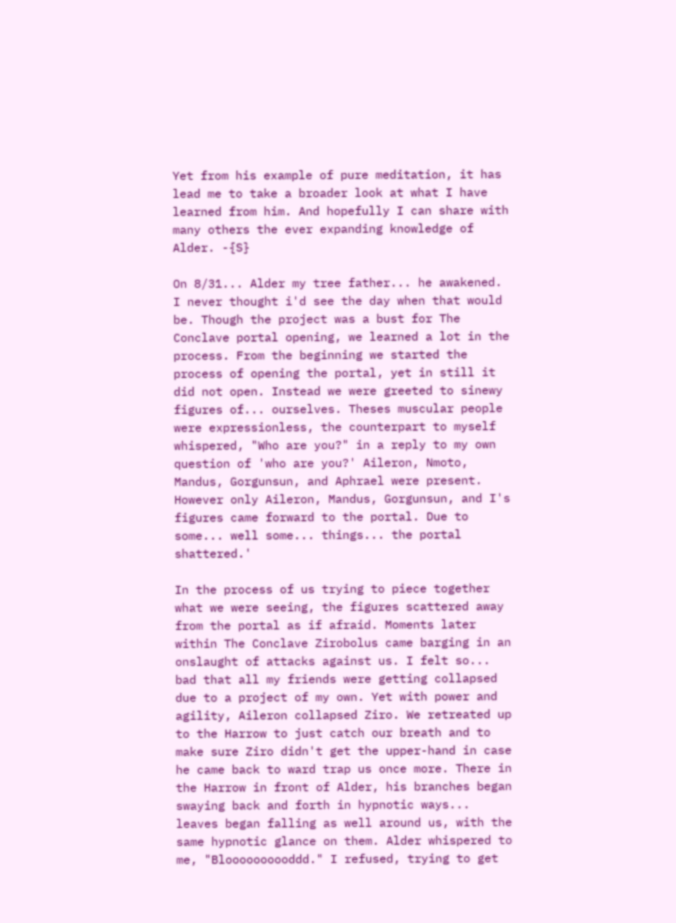Yet from his example of pure meditation, it has lead me to take a broader look at what I have learned from him. And hopefully I can share with many others the ever expanding knowledge of Alder. -{S}

On 8/31... Alder my tree father... he awakened. I never thought i'd see the day when that would be. Though the project was a bust for The Conclave portal opening, we learned a lot in the process. From the beginning we started the process of opening the portal, yet in still it did not open. Instead we were greeted to sinewy figures of... ourselves. Theses muscular people were expressionless, the counterpart to myself whispered, "Who are you?" in a reply to my own question of 'who are you?' Aileron, Nmoto, Mandus, Gorgunsun, and Aphrael were present. However only Aileron, Mandus, Gorgunsun, and I's figures came forward to the portal. Due to some... well some... things... the portal shattered.'

In the process of us trying to piece together what we were seeing, the figures scattered away from the portal as if afraid. Moments later within The Conclave Zirobolus came barging in an onslaught of attacks against us. I felt so... bad that all my friends were getting collapsed due to a project of my own. Yet with power and agility, Aileron collapsed Ziro. We retreated up to the Harrow to just catch our breath and to make sure Ziro didn't get the upper-hand in case he came back to ward trap us once more. There in the Harrow in front of Alder, his branches began swaying back and forth in hypnotic ways... leaves began falling as well around us, with the same hypnotic glance on them. Alder whispered to me, "Bloooooooooddd." I refused, trying to get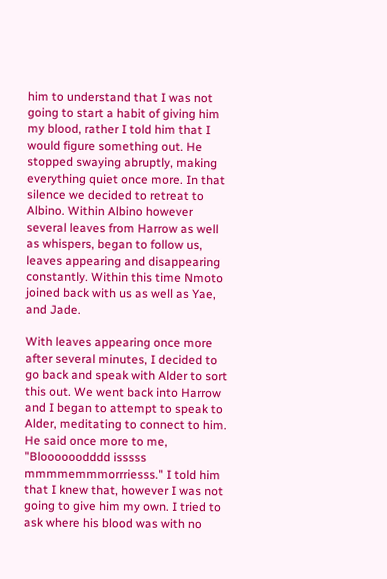him to understand that I was not going to start a habit of giving him my blood, rather I told him that I would figure something out. He stopped swaying abruptly, making everything quiet once more. In that silence we decided to retreat to Albino. Within Albino however several leaves from Harrow as well as whispers, began to follow us, leaves appearing and disappearing constantly. Within this time Nmoto joined back with us as well as Yae, and Jade.

With leaves appearing once more after several minutes, I decided to go back and speak with Alder to sort this out. We went back into Harrow and I began to attempt to speak to Alder, meditating to connect to him. He said once more to me, "Bloooooodddd isssss mmmmemmmorrriesss." I told him that I knew that, however I was not going to give him my own. I tried to ask where his blood was with no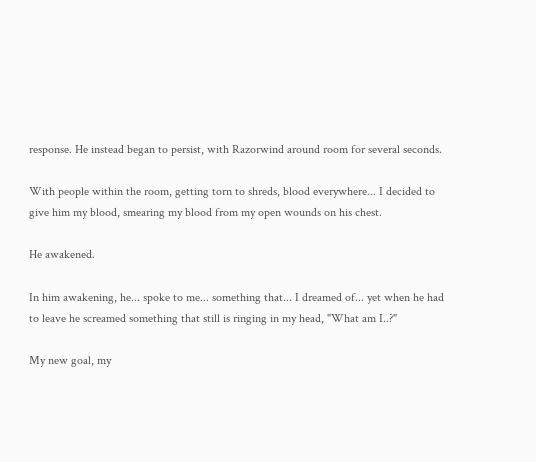response. He instead began to persist, with Razorwind around room for several seconds.

With people within the room, getting torn to shreds, blood everywhere... I decided to give him my blood, smearing my blood from my open wounds on his chest.

He awakened.

In him awakening, he... spoke to me... something that... I dreamed of... yet when he had to leave he screamed something that still is ringing in my head, "What am I..?"

My new goal, my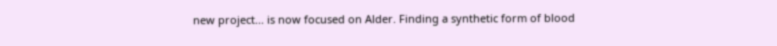new project... is now focused on Alder. Finding a synthetic form of blood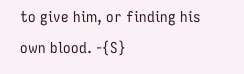to give him, or finding his own blood. -{S}